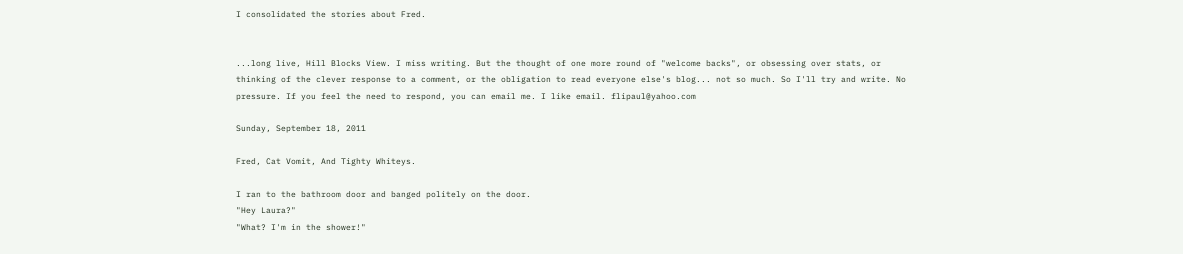I consolidated the stories about Fred.


...long live, Hill Blocks View. I miss writing. But the thought of one more round of "welcome backs", or obsessing over stats, or thinking of the clever response to a comment, or the obligation to read everyone else's blog... not so much. So I'll try and write. No pressure. If you feel the need to respond, you can email me. I like email. flipaul@yahoo.com

Sunday, September 18, 2011

Fred, Cat Vomit, And Tighty Whiteys.

I ran to the bathroom door and banged politely on the door.
"Hey Laura?"
"What? I'm in the shower!"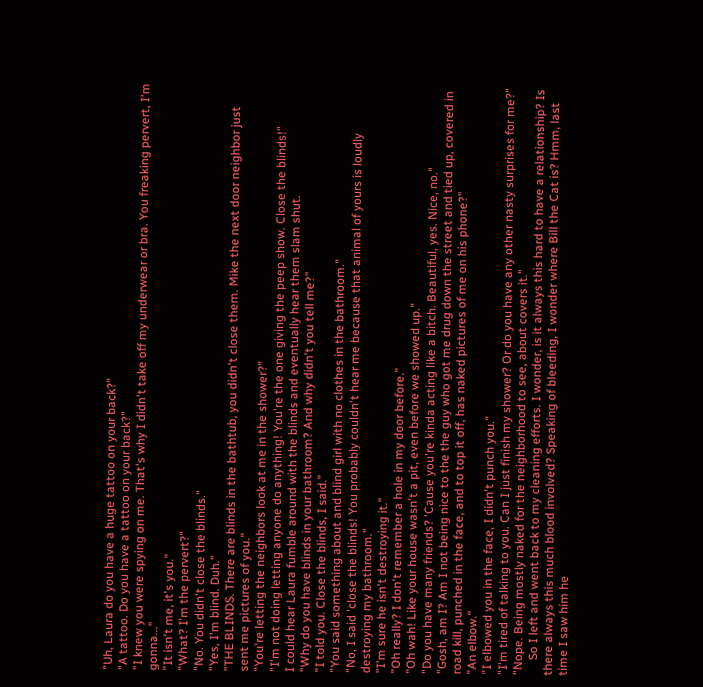"Uh, Laura do you have a huge tattoo on your back?"
"A tattoo. Do you have a tattoo on your back?"
"I knew you were spying on me. That's why I didn't take off my underwear or bra. You freaking pervert, I'm gonna..."
"It isn't me, it's you."
"What? I'm the pervert?"
"No. You didn't close the blinds."
"Yes, I'm blind. Duh."
"THE BLINDS. There are blinds in the bathtub, you didn't close them. Mike the next door neighbor just sent me pictures of you."
"You're letting the neighbors look at me in the shower?"
"I'm not doing letting anyone do anything! You're the one giving the peep show. Close the blinds!"
I could hear Laura fumble around with the blinds and eventually hear them slam shut.
"Why do you have blinds in your bathroom? And why didn't you tell me?"
"I told you. Close the blinds, I said."
"You said something about and blind girl with no clothes in the bathroom."
"No, I said 'close the blinds! You probably couldn't hear me because that animal of yours is loudly destroying my bathroom."
"I'm sure he isn't destroying it."
"Oh really? I don't remember a hole in my door before."
"Oh wah! Like your house wasn't a pit, even before we showed up."
"Do you have many friends? 'Cause you're kinda acting like a bitch. Beautiful, yes. Nice, no."
"Gosh, am I? Am I not being nice to the the guy who got me drug down the street and tied up, covered in road kill, punched in the face, and to top it off, has naked pictures of me on his phone?"
"An elbow."
"I elbowed you in the face, I didn't punch you."
"I'm tired of talking to you. Can I just finish my shower? Or do you have any other nasty surprises for me?"
"Nope. Being mostly naked for the neighborhood to see, about covers it."
     So I left and went back to my cleaning efforts. I wonder, is it always this hard to have a relationship? Is there always this much blood involved? Speaking of bleeding, I wonder where Bill the Cat is? Hmm, last time I saw him he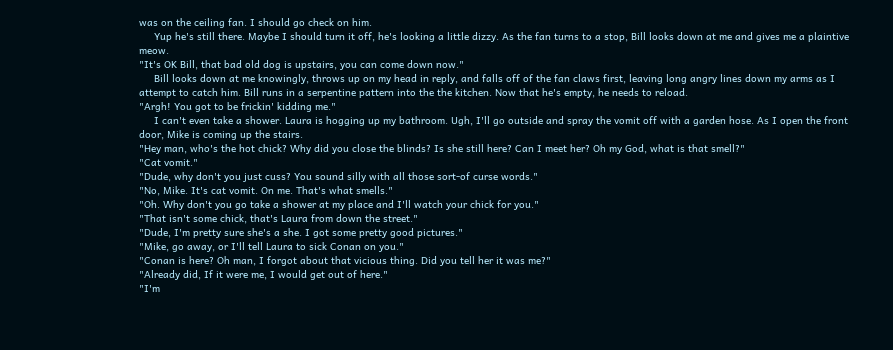was on the ceiling fan. I should go check on him.
     Yup he's still there. Maybe I should turn it off, he's looking a little dizzy. As the fan turns to a stop, Bill looks down at me and gives me a plaintive meow.
"It's OK Bill, that bad old dog is upstairs, you can come down now."
     Bill looks down at me knowingly, throws up on my head in reply, and falls off of the fan claws first, leaving long angry lines down my arms as I attempt to catch him. Bill runs in a serpentine pattern into the the kitchen. Now that he's empty, he needs to reload.
"Argh! You got to be frickin' kidding me."
     I can't even take a shower. Laura is hogging up my bathroom. Ugh, I'll go outside and spray the vomit off with a garden hose. As I open the front door, Mike is coming up the stairs.
"Hey man, who's the hot chick? Why did you close the blinds? Is she still here? Can I meet her? Oh my God, what is that smell?"
"Cat vomit."
"Dude, why don't you just cuss? You sound silly with all those sort-of curse words."
"No, Mike. It's cat vomit. On me. That's what smells."
"Oh. Why don't you go take a shower at my place and I'll watch your chick for you."
"That isn't some chick, that's Laura from down the street."
"Dude, I'm pretty sure she's a she. I got some pretty good pictures."
"Mike, go away, or I'll tell Laura to sick Conan on you."
"Conan is here? Oh man, I forgot about that vicious thing. Did you tell her it was me?"
"Already did, If it were me, I would get out of here."
"I'm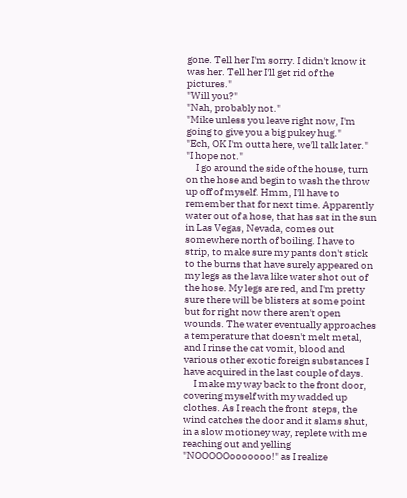gone. Tell her I'm sorry. I didn't know it was her. Tell her I'll get rid of the pictures."
"Will you?"
"Nah, probably not."
"Mike unless you leave right now, I'm going to give you a big pukey hug."
"Ech, OK I'm outta here, we'll talk later."
"I hope not."
     I go around the side of the house, turn on the hose and begin to wash the throw up off of myself. Hmm, I'll have to remember that for next time. Apparently water out of a hose, that has sat in the sun in Las Vegas, Nevada, comes out somewhere north of boiling. I have to strip, to make sure my pants don't stick to the burns that have surely appeared on my legs as the lava like water shot out of the hose. My legs are red, and I'm pretty sure there will be blisters at some point but for right now there aren't open wounds. The water eventually approaches a temperature that doesn't melt metal, and I rinse the cat vomit, blood and various other exotic foreign substances I have acquired in the last couple of days.
     I make my way back to the front door, covering myself with my wadded up clothes. As I reach the front  steps, the wind catches the door and it slams shut, in a slow motioney way, replete with me reaching out and yelling "NOOOOOooooooo!" as I realize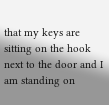that my keys are sitting on the hook next to the door and I am standing on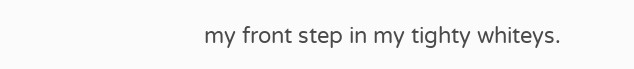my front step in my tighty whiteys.